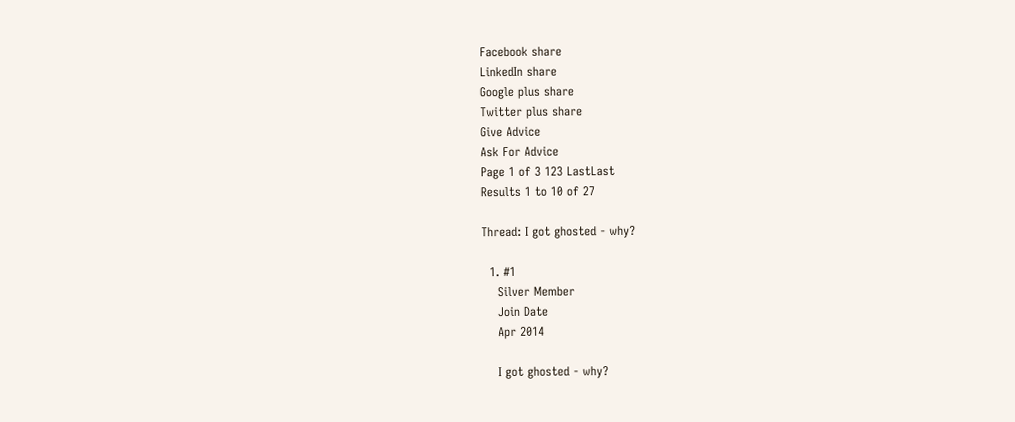Facebook share
LinkedIn share
Google plus share
Twitter plus share
Give Advice
Ask For Advice
Page 1 of 3 123 LastLast
Results 1 to 10 of 27

Thread: I got ghosted - why?

  1. #1
    Silver Member
    Join Date
    Apr 2014

    I got ghosted - why?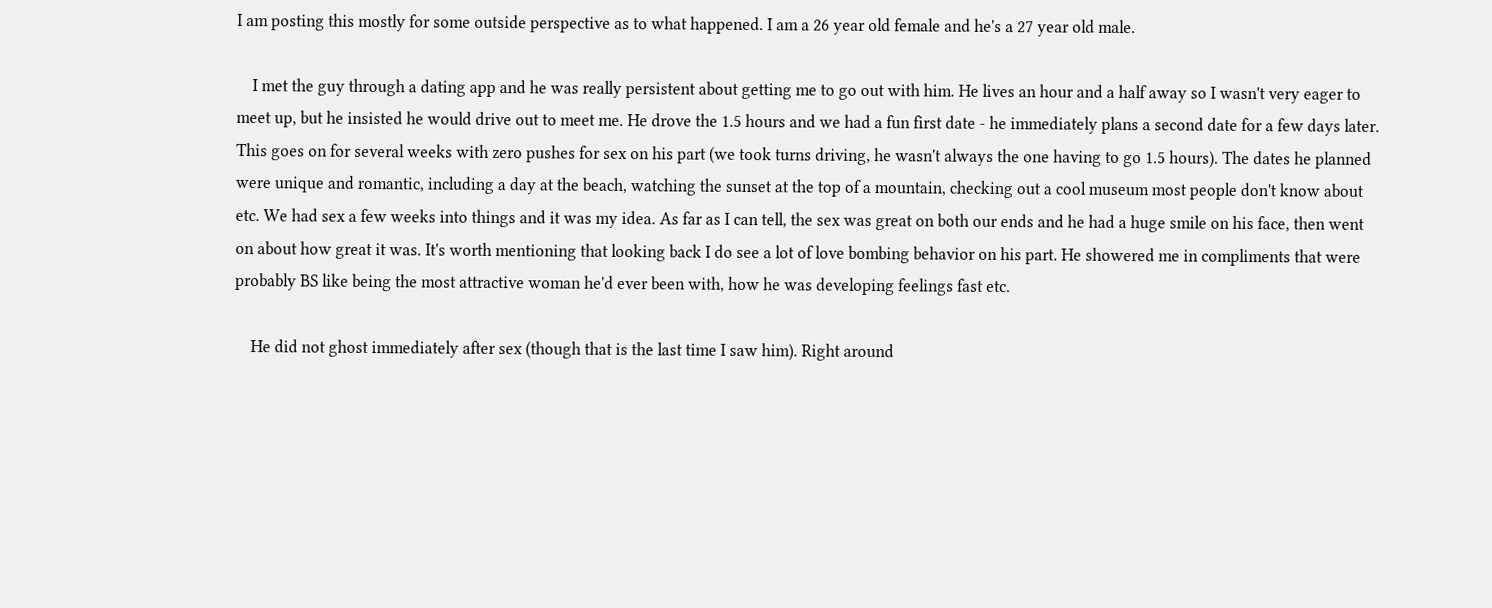I am posting this mostly for some outside perspective as to what happened. I am a 26 year old female and he's a 27 year old male.

    I met the guy through a dating app and he was really persistent about getting me to go out with him. He lives an hour and a half away so I wasn't very eager to meet up, but he insisted he would drive out to meet me. He drove the 1.5 hours and we had a fun first date - he immediately plans a second date for a few days later. This goes on for several weeks with zero pushes for sex on his part (we took turns driving, he wasn't always the one having to go 1.5 hours). The dates he planned were unique and romantic, including a day at the beach, watching the sunset at the top of a mountain, checking out a cool museum most people don't know about etc. We had sex a few weeks into things and it was my idea. As far as I can tell, the sex was great on both our ends and he had a huge smile on his face, then went on about how great it was. It's worth mentioning that looking back I do see a lot of love bombing behavior on his part. He showered me in compliments that were probably BS like being the most attractive woman he'd ever been with, how he was developing feelings fast etc.

    He did not ghost immediately after sex (though that is the last time I saw him). Right around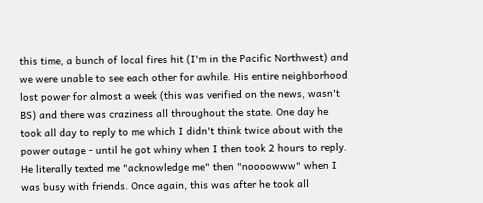this time, a bunch of local fires hit (I'm in the Pacific Northwest) and we were unable to see each other for awhile. His entire neighborhood lost power for almost a week (this was verified on the news, wasn't BS) and there was craziness all throughout the state. One day he took all day to reply to me which I didn't think twice about with the power outage - until he got whiny when I then took 2 hours to reply. He literally texted me "acknowledge me" then "noooowww" when I was busy with friends. Once again, this was after he took all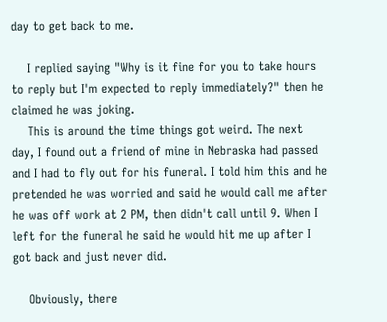day to get back to me.

    I replied saying "Why is it fine for you to take hours to reply but I'm expected to reply immediately?" then he claimed he was joking.
    This is around the time things got weird. The next day, I found out a friend of mine in Nebraska had passed and I had to fly out for his funeral. I told him this and he pretended he was worried and said he would call me after he was off work at 2 PM, then didn't call until 9. When I left for the funeral he said he would hit me up after I got back and just never did.

    Obviously, there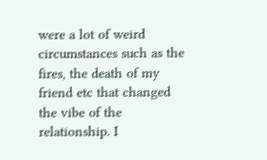were a lot of weird circumstances such as the fires, the death of my friend etc that changed the vibe of the relationship. I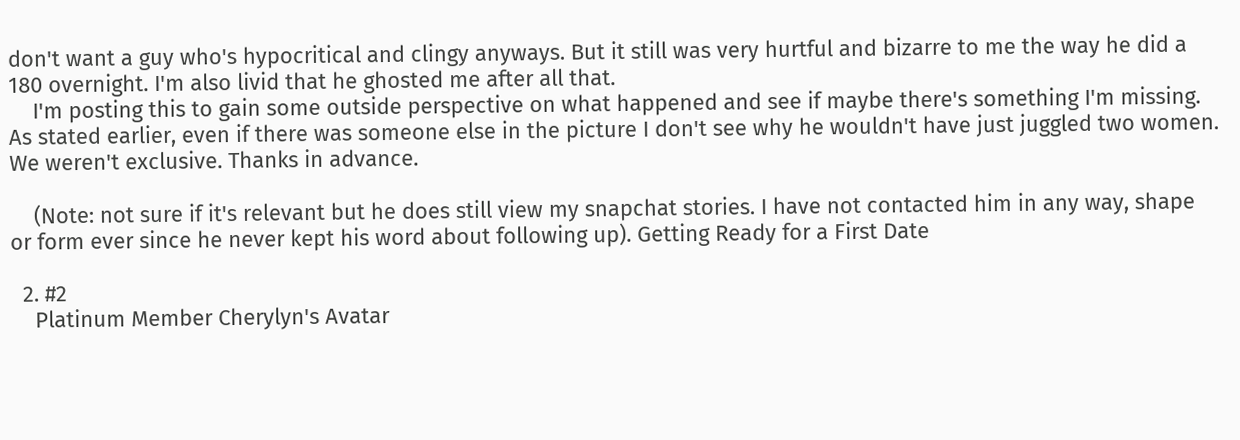don't want a guy who's hypocritical and clingy anyways. But it still was very hurtful and bizarre to me the way he did a 180 overnight. I'm also livid that he ghosted me after all that.
    I'm posting this to gain some outside perspective on what happened and see if maybe there's something I'm missing. As stated earlier, even if there was someone else in the picture I don't see why he wouldn't have just juggled two women. We weren't exclusive. Thanks in advance.

    (Note: not sure if it's relevant but he does still view my snapchat stories. I have not contacted him in any way, shape or form ever since he never kept his word about following up). Getting Ready for a First Date

  2. #2
    Platinum Member Cherylyn's Avatar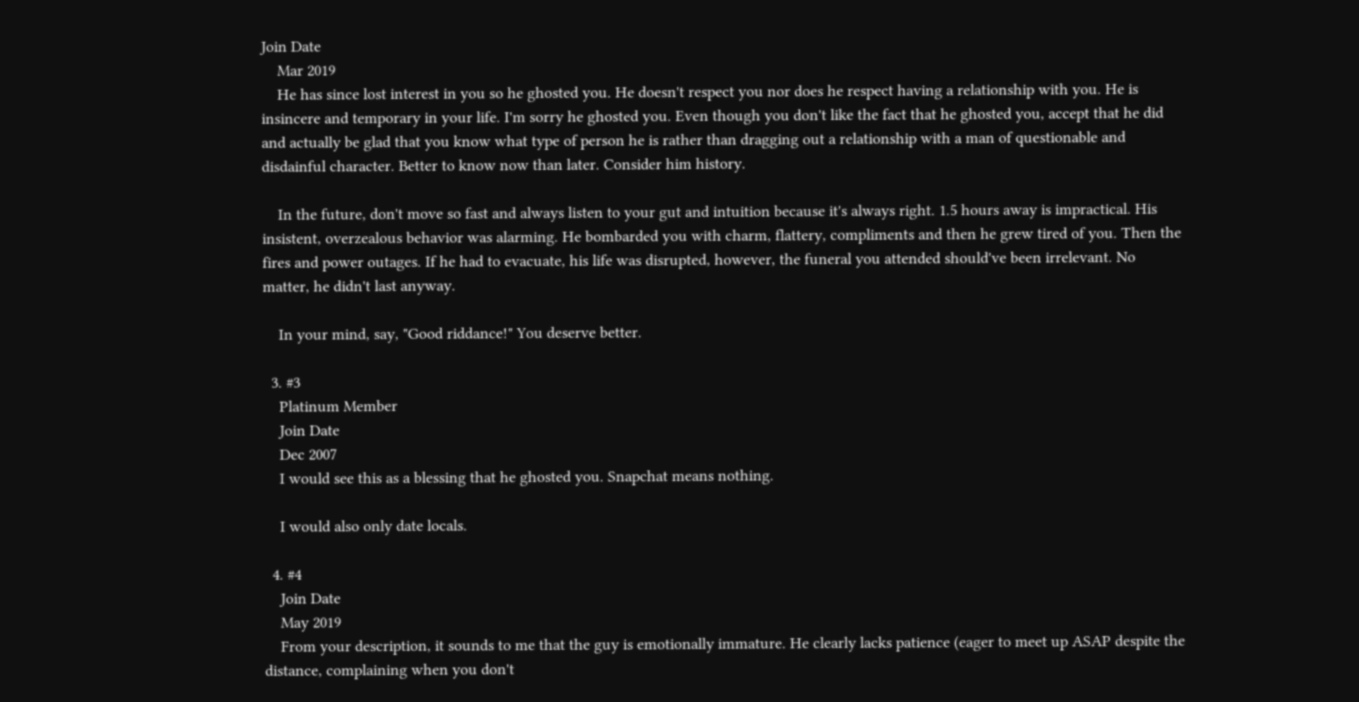Join Date
    Mar 2019
    He has since lost interest in you so he ghosted you. He doesn't respect you nor does he respect having a relationship with you. He is insincere and temporary in your life. I'm sorry he ghosted you. Even though you don't like the fact that he ghosted you, accept that he did and actually be glad that you know what type of person he is rather than dragging out a relationship with a man of questionable and disdainful character. Better to know now than later. Consider him history.

    In the future, don't move so fast and always listen to your gut and intuition because it's always right. 1.5 hours away is impractical. His insistent, overzealous behavior was alarming. He bombarded you with charm, flattery, compliments and then he grew tired of you. Then the fires and power outages. If he had to evacuate, his life was disrupted, however, the funeral you attended should've been irrelevant. No matter, he didn't last anyway.

    In your mind, say, "Good riddance!" You deserve better.

  3. #3
    Platinum Member
    Join Date
    Dec 2007
    I would see this as a blessing that he ghosted you. Snapchat means nothing.

    I would also only date locals.

  4. #4
    Join Date
    May 2019
    From your description, it sounds to me that the guy is emotionally immature. He clearly lacks patience (eager to meet up ASAP despite the distance, complaining when you don't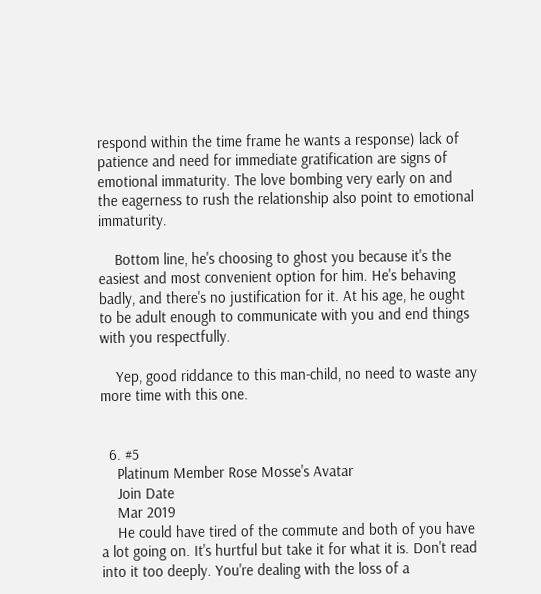respond within the time frame he wants a response) lack of patience and need for immediate gratification are signs of emotional immaturity. The love bombing very early on and the eagerness to rush the relationship also point to emotional immaturity.

    Bottom line, he's choosing to ghost you because it's the easiest and most convenient option for him. He's behaving badly, and there's no justification for it. At his age, he ought to be adult enough to communicate with you and end things with you respectfully.

    Yep, good riddance to this man-child, no need to waste any more time with this one.


  6. #5
    Platinum Member Rose Mosse's Avatar
    Join Date
    Mar 2019
    He could have tired of the commute and both of you have a lot going on. It's hurtful but take it for what it is. Don't read into it too deeply. You're dealing with the loss of a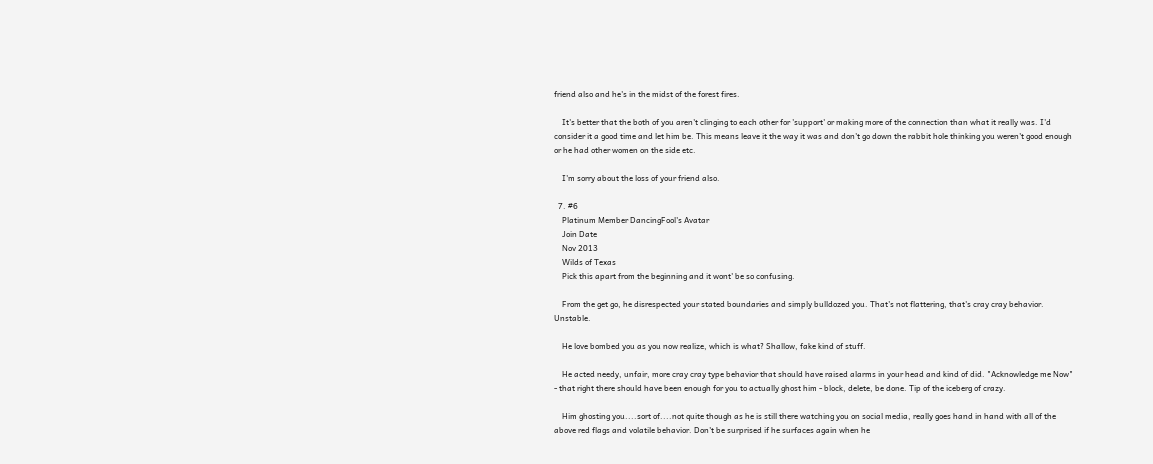friend also and he's in the midst of the forest fires.

    It's better that the both of you aren't clinging to each other for 'support' or making more of the connection than what it really was. I'd consider it a good time and let him be. This means leave it the way it was and don't go down the rabbit hole thinking you weren't good enough or he had other women on the side etc.

    I'm sorry about the loss of your friend also.

  7. #6
    Platinum Member DancingFool's Avatar
    Join Date
    Nov 2013
    Wilds of Texas
    Pick this apart from the beginning and it wont' be so confusing.

    From the get go, he disrespected your stated boundaries and simply bulldozed you. That's not flattering, that's cray cray behavior. Unstable.

    He love bombed you as you now realize, which is what? Shallow, fake kind of stuff.

    He acted needy, unfair, more cray cray type behavior that should have raised alarms in your head and kind of did. "Acknowledge me Now" - that right there should have been enough for you to actually ghost him - block, delete, be done. Tip of the iceberg of crazy.

    Him ghosting you....sort of....not quite though as he is still there watching you on social media, really goes hand in hand with all of the above red flags and volatile behavior. Don't be surprised if he surfaces again when he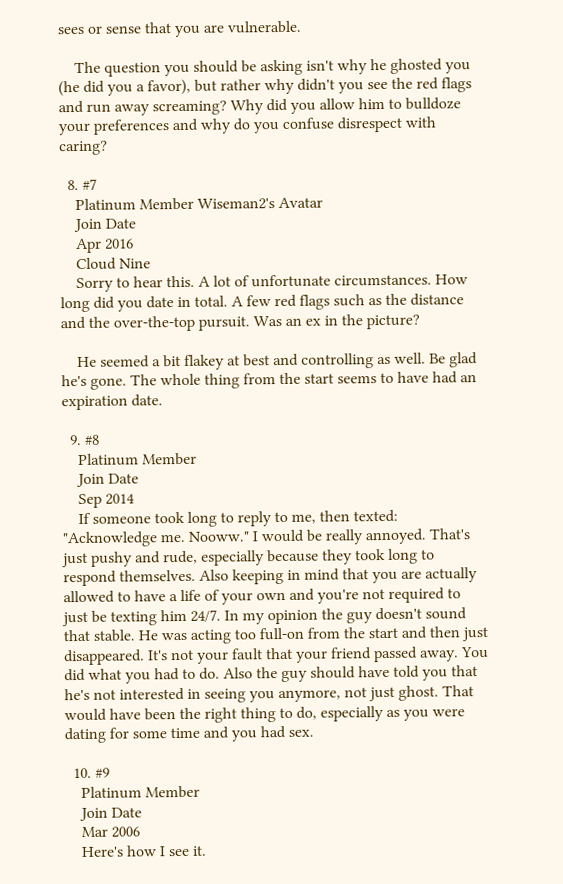sees or sense that you are vulnerable.

    The question you should be asking isn't why he ghosted you (he did you a favor), but rather why didn't you see the red flags and run away screaming? Why did you allow him to bulldoze your preferences and why do you confuse disrespect with caring?

  8. #7
    Platinum Member Wiseman2's Avatar
    Join Date
    Apr 2016
    Cloud Nine
    Sorry to hear this. A lot of unfortunate circumstances. How long did you date in total. A few red flags such as the distance and the over-the-top pursuit. Was an ex in the picture?

    He seemed a bit flakey at best and controlling as well. Be glad he's gone. The whole thing from the start seems to have had an expiration date.

  9. #8
    Platinum Member
    Join Date
    Sep 2014
    If someone took long to reply to me, then texted: "Acknowledge me. Nooww." I would be really annoyed. That's just pushy and rude, especially because they took long to respond themselves. Also keeping in mind that you are actually allowed to have a life of your own and you're not required to just be texting him 24/7. In my opinion the guy doesn't sound that stable. He was acting too full-on from the start and then just disappeared. It's not your fault that your friend passed away. You did what you had to do. Also the guy should have told you that he's not interested in seeing you anymore, not just ghost. That would have been the right thing to do, especially as you were dating for some time and you had sex.

  10. #9
    Platinum Member
    Join Date
    Mar 2006
    Here's how I see it.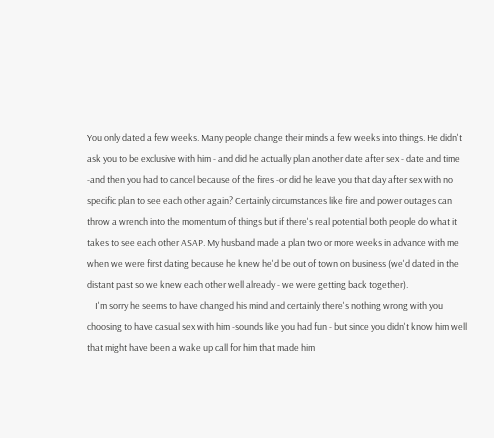You only dated a few weeks. Many people change their minds a few weeks into things. He didn't ask you to be exclusive with him - and did he actually plan another date after sex - date and time -and then you had to cancel because of the fires -or did he leave you that day after sex with no specific plan to see each other again? Certainly circumstances like fire and power outages can throw a wrench into the momentum of things but if there's real potential both people do what it takes to see each other ASAP. My husband made a plan two or more weeks in advance with me when we were first dating because he knew he'd be out of town on business (we'd dated in the distant past so we knew each other well already - we were getting back together).
    I'm sorry he seems to have changed his mind and certainly there's nothing wrong with you choosing to have casual sex with him -sounds like you had fun - but since you didn't know him well that might have been a wake up call for him that made him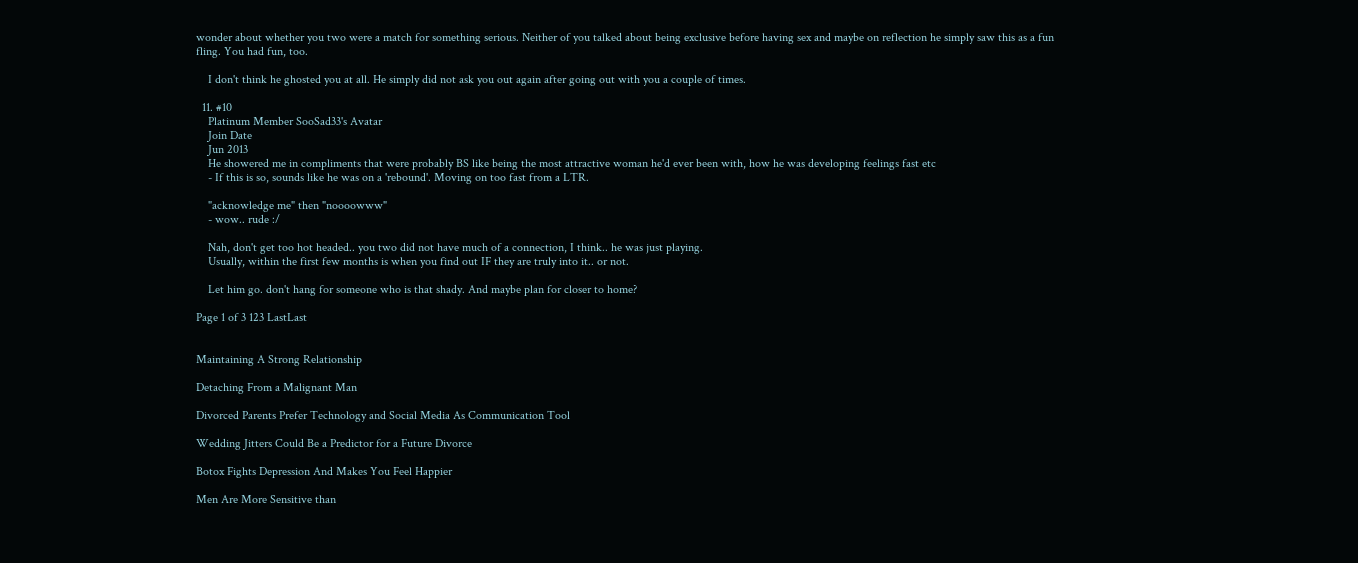wonder about whether you two were a match for something serious. Neither of you talked about being exclusive before having sex and maybe on reflection he simply saw this as a fun fling. You had fun, too.

    I don't think he ghosted you at all. He simply did not ask you out again after going out with you a couple of times.

  11. #10
    Platinum Member SooSad33's Avatar
    Join Date
    Jun 2013
    He showered me in compliments that were probably BS like being the most attractive woman he'd ever been with, how he was developing feelings fast etc
    - If this is so, sounds like he was on a 'rebound'. Moving on too fast from a LTR.

    "acknowledge me" then "noooowww"
    - wow.. rude :/

    Nah, don't get too hot headed.. you two did not have much of a connection, I think.. he was just playing.
    Usually, within the first few months is when you find out IF they are truly into it.. or not.

    Let him go. don't hang for someone who is that shady. And maybe plan for closer to home?

Page 1 of 3 123 LastLast


Maintaining A Strong Relationship

Detaching From a Malignant Man

Divorced Parents Prefer Technology and Social Media As Communication Tool

Wedding Jitters Could Be a Predictor for a Future Divorce

Botox Fights Depression And Makes You Feel Happier

Men Are More Sensitive than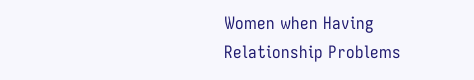Women when Having Relationship Problems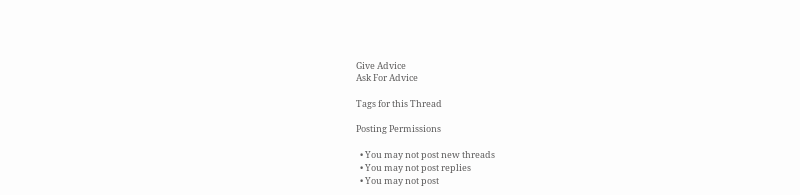Give Advice
Ask For Advice

Tags for this Thread

Posting Permissions

  • You may not post new threads
  • You may not post replies
  • You may not post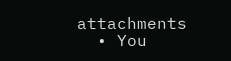attachments
  • You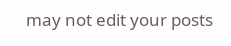may not edit your posts